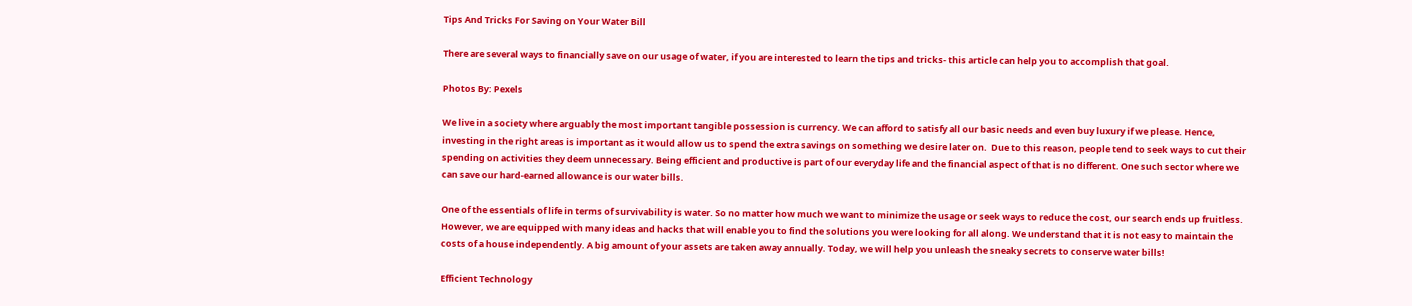Tips And Tricks For Saving on Your Water Bill

There are several ways to financially save on our usage of water, if you are interested to learn the tips and tricks- this article can help you to accomplish that goal.

Photos By: Pexels

We live in a society where arguably the most important tangible possession is currency. We can afford to satisfy all our basic needs and even buy luxury if we please. Hence, investing in the right areas is important as it would allow us to spend the extra savings on something we desire later on.  Due to this reason, people tend to seek ways to cut their spending on activities they deem unnecessary. Being efficient and productive is part of our everyday life and the financial aspect of that is no different. One such sector where we can save our hard-earned allowance is our water bills.

One of the essentials of life in terms of survivability is water. So no matter how much we want to minimize the usage or seek ways to reduce the cost, our search ends up fruitless. However, we are equipped with many ideas and hacks that will enable you to find the solutions you were looking for all along. We understand that it is not easy to maintain the costs of a house independently. A big amount of your assets are taken away annually. Today, we will help you unleash the sneaky secrets to conserve water bills!

Efficient Technology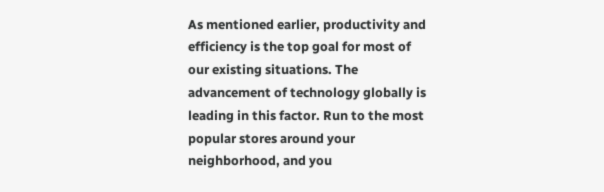As mentioned earlier, productivity and efficiency is the top goal for most of our existing situations. The advancement of technology globally is leading in this factor. Run to the most popular stores around your neighborhood, and you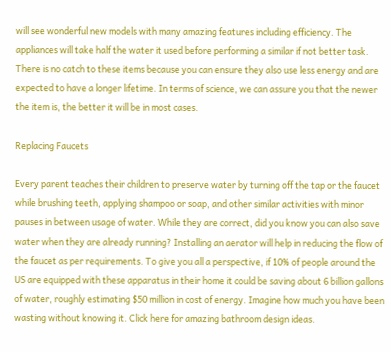will see wonderful new models with many amazing features including efficiency. The appliances will take half the water it used before performing a similar if not better task. There is no catch to these items because you can ensure they also use less energy and are expected to have a longer lifetime. In terms of science, we can assure you that the newer the item is, the better it will be in most cases.

Replacing Faucets

Every parent teaches their children to preserve water by turning off the tap or the faucet while brushing teeth, applying shampoo or soap, and other similar activities with minor pauses in between usage of water. While they are correct, did you know you can also save water when they are already running? Installing an aerator will help in reducing the flow of the faucet as per requirements. To give you all a perspective, if 10% of people around the US are equipped with these apparatus in their home it could be saving about 6 billion gallons of water, roughly estimating $50 million in cost of energy. Imagine how much you have been wasting without knowing it. Click here for amazing bathroom design ideas.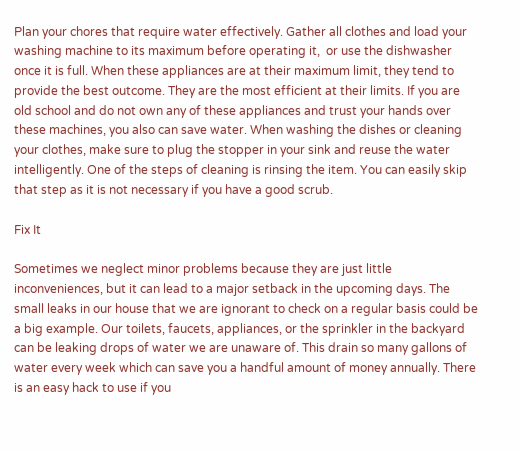Plan your chores that require water effectively. Gather all clothes and load your washing machine to its maximum before operating it,  or use the dishwasher once it is full. When these appliances are at their maximum limit, they tend to provide the best outcome. They are the most efficient at their limits. If you are old school and do not own any of these appliances and trust your hands over these machines, you also can save water. When washing the dishes or cleaning your clothes, make sure to plug the stopper in your sink and reuse the water intelligently. One of the steps of cleaning is rinsing the item. You can easily skip that step as it is not necessary if you have a good scrub.

Fix It

Sometimes we neglect minor problems because they are just little inconveniences, but it can lead to a major setback in the upcoming days. The small leaks in our house that we are ignorant to check on a regular basis could be a big example. Our toilets, faucets, appliances, or the sprinkler in the backyard can be leaking drops of water we are unaware of. This drain so many gallons of water every week which can save you a handful amount of money annually. There is an easy hack to use if you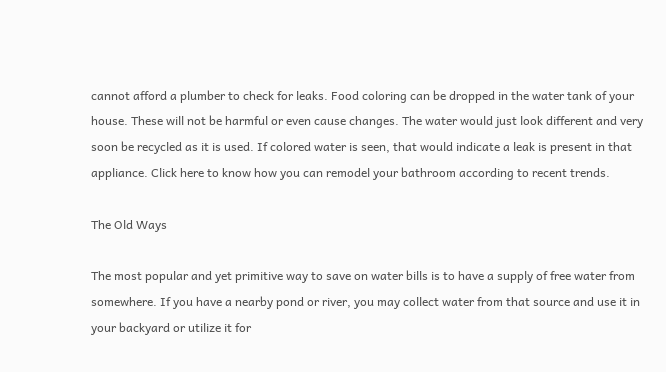cannot afford a plumber to check for leaks. Food coloring can be dropped in the water tank of your house. These will not be harmful or even cause changes. The water would just look different and very soon be recycled as it is used. If colored water is seen, that would indicate a leak is present in that appliance. Click here to know how you can remodel your bathroom according to recent trends.

The Old Ways

The most popular and yet primitive way to save on water bills is to have a supply of free water from somewhere. If you have a nearby pond or river, you may collect water from that source and use it in your backyard or utilize it for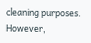cleaning purposes. However,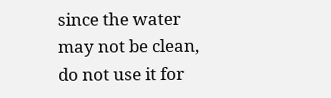since the water may not be clean, do not use it for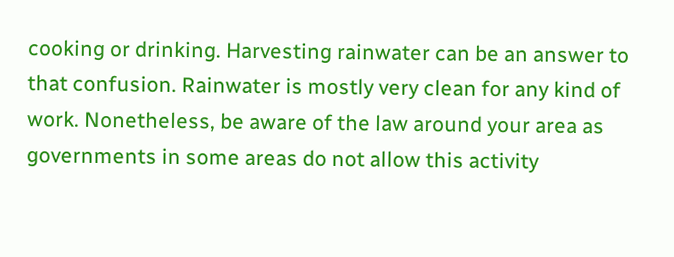cooking or drinking. Harvesting rainwater can be an answer to that confusion. Rainwater is mostly very clean for any kind of work. Nonetheless, be aware of the law around your area as governments in some areas do not allow this activity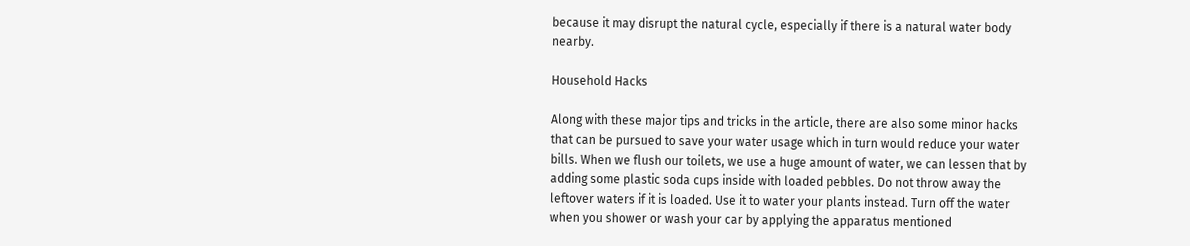because it may disrupt the natural cycle, especially if there is a natural water body nearby.

Household Hacks

Along with these major tips and tricks in the article, there are also some minor hacks that can be pursued to save your water usage which in turn would reduce your water bills. When we flush our toilets, we use a huge amount of water, we can lessen that by adding some plastic soda cups inside with loaded pebbles. Do not throw away the leftover waters if it is loaded. Use it to water your plants instead. Turn off the water when you shower or wash your car by applying the apparatus mentioned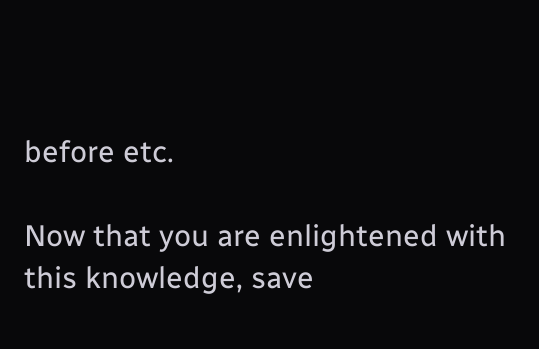before etc.

Now that you are enlightened with this knowledge, save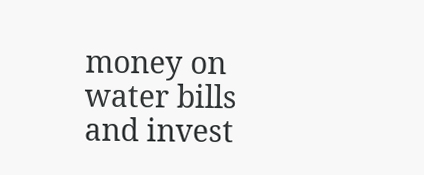money on water bills and invest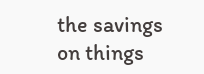the savings on things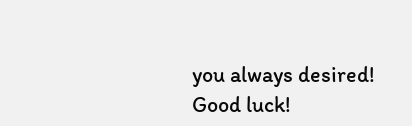you always desired! Good luck!